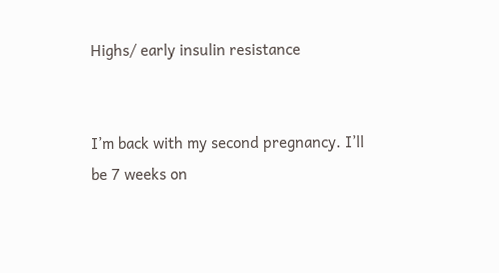Highs/ early insulin resistance


I’m back with my second pregnancy. I’ll be 7 weeks on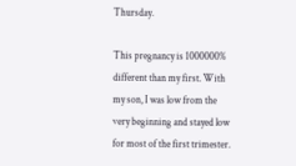Thursday.

This pregnancy is 1000000% different than my first. With my son, I was low from the very beginning and stayed low for most of the first trimester.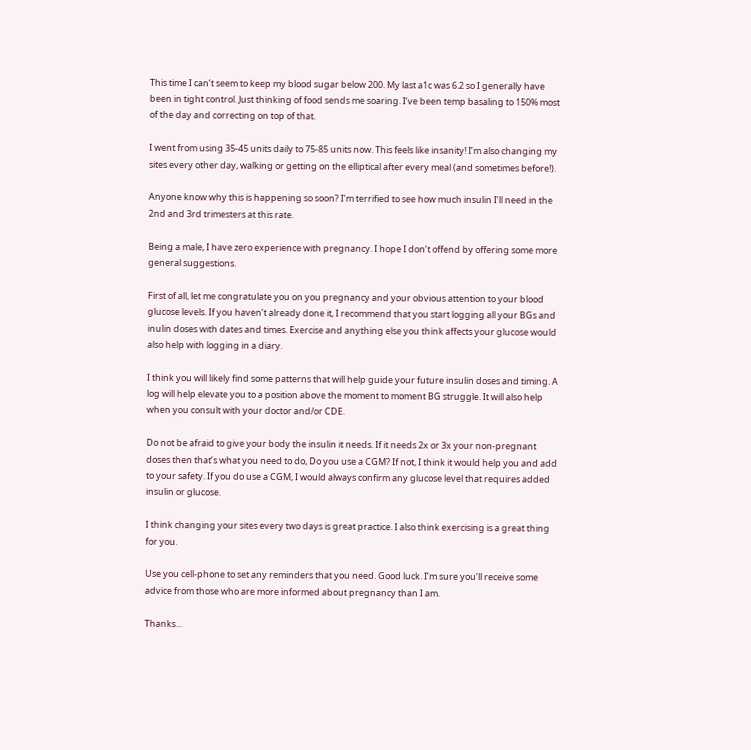This time I can’t seem to keep my blood sugar below 200. My last a1c was 6.2 so I generally have been in tight control. Just thinking of food sends me soaring. I’ve been temp basaling to 150% most of the day and correcting on top of that.

I went from using 35-45 units daily to 75-85 units now. This feels like insanity! I’m also changing my sites every other day, walking or getting on the elliptical after every meal (and sometimes before!).

Anyone know why this is happening so soon? I’m terrified to see how much insulin I’ll need in the 2nd and 3rd trimesters at this rate.

Being a male, I have zero experience with pregnancy. I hope I don’t offend by offering some more general suggestions.

First of all, let me congratulate you on you pregnancy and your obvious attention to your blood glucose levels. If you haven’t already done it, I recommend that you start logging all your BGs and inulin doses with dates and times. Exercise and anything else you think affects your glucose would also help with logging in a diary.

I think you will likely find some patterns that will help guide your future insulin doses and timing. A log will help elevate you to a position above the moment to moment BG struggle. It will also help when you consult with your doctor and/or CDE.

Do not be afraid to give your body the insulin it needs. If it needs 2x or 3x your non-pregnant doses then that’s what you need to do, Do you use a CGM? If not, I think it would help you and add to your safety. If you do use a CGM, I would always confirm any glucose level that requires added insulin or glucose.

I think changing your sites every two days is great practice. I also think exercising is a great thing for you.

Use you cell-phone to set any reminders that you need. Good luck. I’m sure you’ll receive some advice from those who are more informed about pregnancy than I am.

Thanks…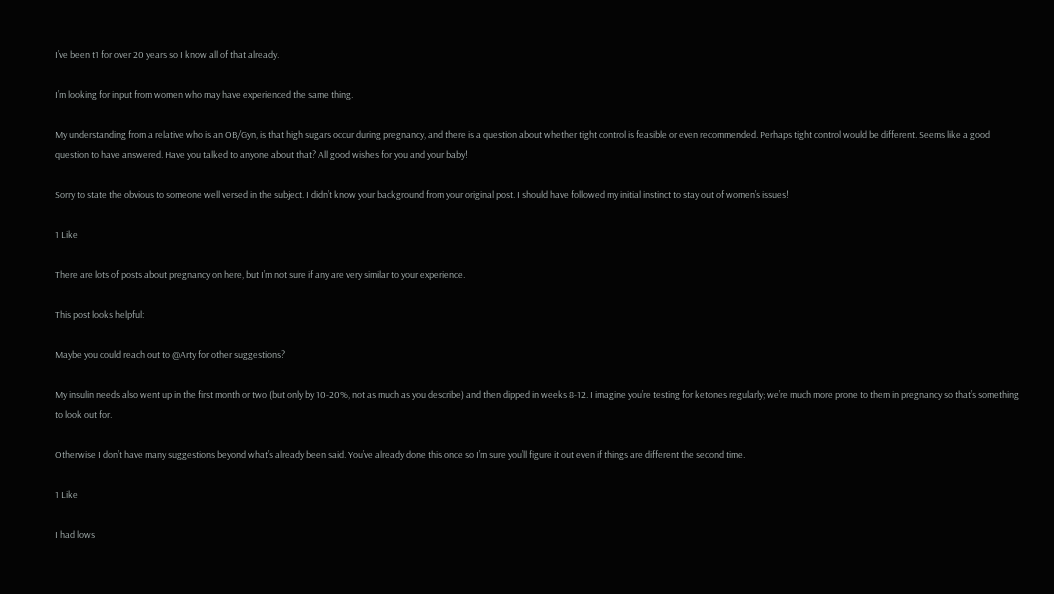I’ve been t1 for over 20 years so I know all of that already.

I’m looking for input from women who may have experienced the same thing.

My understanding from a relative who is an OB/Gyn, is that high sugars occur during pregnancy, and there is a question about whether tight control is feasible or even recommended. Perhaps tight control would be different. Seems like a good question to have answered. Have you talked to anyone about that? All good wishes for you and your baby!

Sorry to state the obvious to someone well versed in the subject. I didn’t know your background from your original post. I should have followed my initial instinct to stay out of women’s issues!

1 Like

There are lots of posts about pregnancy on here, but I’m not sure if any are very similar to your experience.

This post looks helpful:

Maybe you could reach out to @Arty for other suggestions?

My insulin needs also went up in the first month or two (but only by 10-20%, not as much as you describe) and then dipped in weeks 8-12. I imagine you’re testing for ketones regularly; we’re much more prone to them in pregnancy so that’s something to look out for.

Otherwise I don’t have many suggestions beyond what’s already been said. You’ve already done this once so I’m sure you’ll figure it out even if things are different the second time.

1 Like

I had lows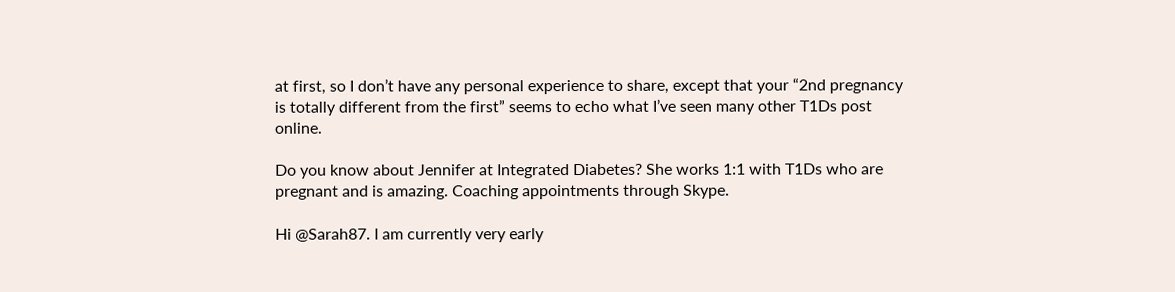at first, so I don’t have any personal experience to share, except that your “2nd pregnancy is totally different from the first” seems to echo what I’ve seen many other T1Ds post online.

Do you know about Jennifer at Integrated Diabetes? She works 1:1 with T1Ds who are pregnant and is amazing. Coaching appointments through Skype.

Hi @Sarah87. I am currently very early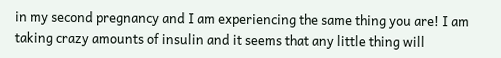in my second pregnancy and I am experiencing the same thing you are! I am taking crazy amounts of insulin and it seems that any little thing will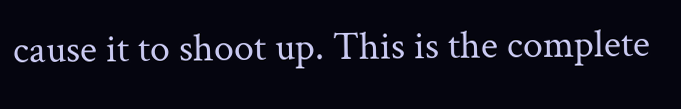cause it to shoot up. This is the complete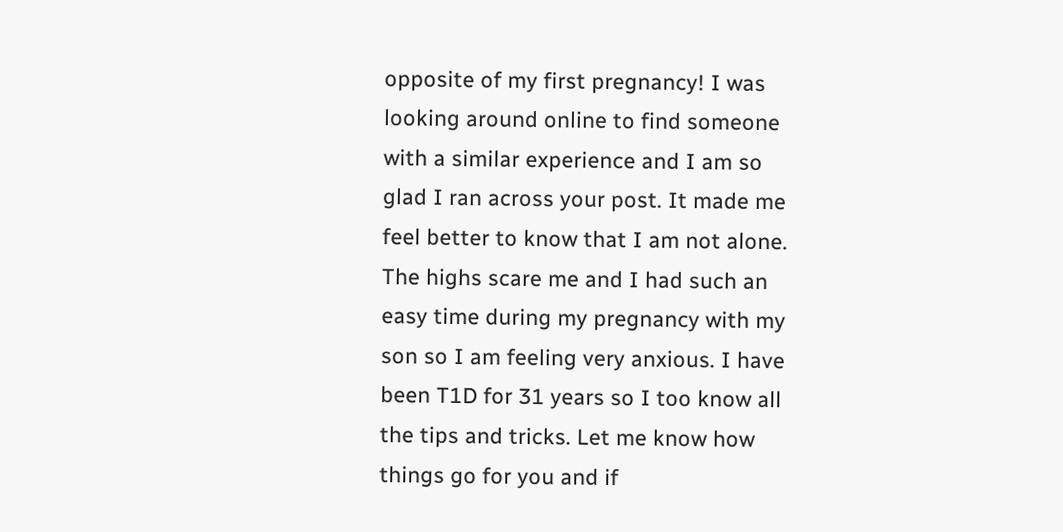opposite of my first pregnancy! I was looking around online to find someone with a similar experience and I am so glad I ran across your post. It made me feel better to know that I am not alone. The highs scare me and I had such an easy time during my pregnancy with my son so I am feeling very anxious. I have been T1D for 31 years so I too know all the tips and tricks. Let me know how things go for you and if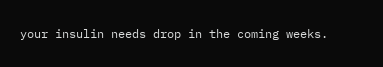your insulin needs drop in the coming weeks.